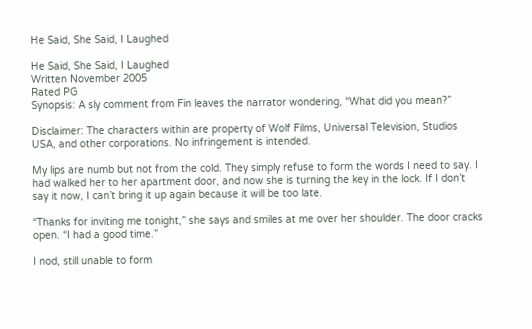He Said, She Said, I Laughed

He Said, She Said, I Laughed
Written November 2005
Rated PG
Synopsis: A sly comment from Fin leaves the narrator wondering, “What did you mean?”

Disclaimer: The characters within are property of Wolf Films, Universal Television, Studios USA, and other corporations. No infringement is intended.

My lips are numb but not from the cold. They simply refuse to form the words I need to say. I had walked her to her apartment door, and now she is turning the key in the lock. If I don’t say it now, I can’t bring it up again because it will be too late.

“Thanks for inviting me tonight,” she says and smiles at me over her shoulder. The door cracks open. “I had a good time.”

I nod, still unable to form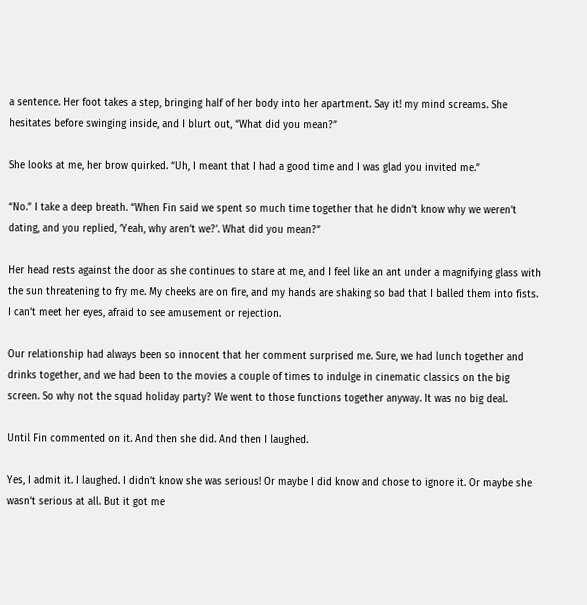a sentence. Her foot takes a step, bringing half of her body into her apartment. Say it! my mind screams. She hesitates before swinging inside, and I blurt out, “What did you mean?”

She looks at me, her brow quirked. “Uh, I meant that I had a good time and I was glad you invited me.”

“No.” I take a deep breath. “When Fin said we spent so much time together that he didn’t know why we weren’t dating, and you replied, ‘Yeah, why aren’t we?’. What did you mean?”

Her head rests against the door as she continues to stare at me, and I feel like an ant under a magnifying glass with the sun threatening to fry me. My cheeks are on fire, and my hands are shaking so bad that I balled them into fists. I can’t meet her eyes, afraid to see amusement or rejection.

Our relationship had always been so innocent that her comment surprised me. Sure, we had lunch together and drinks together, and we had been to the movies a couple of times to indulge in cinematic classics on the big screen. So why not the squad holiday party? We went to those functions together anyway. It was no big deal.

Until Fin commented on it. And then she did. And then I laughed.

Yes, I admit it. I laughed. I didn’t know she was serious! Or maybe I did know and chose to ignore it. Or maybe she wasn’t serious at all. But it got me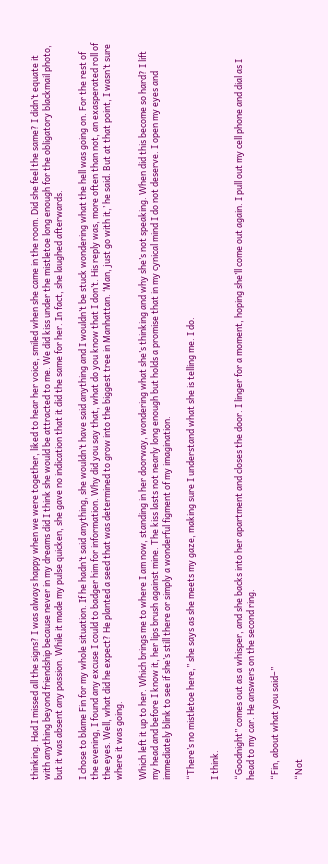thinking. Had I missed all the signs? I was always happy when we were together, liked to hear her voice, smiled when she came in the room. Did she feel the same? I didn’t equate it with anything beyond friendship because never in my dreams did I think she would be attracted to me. We did kiss under the mistletoe long enough for the obligatory blackmail photo, but it was absent any passion. While it made my pulse quicken, she gave no indication that it did the same for her. In fact, she laughed afterwards.

I chose to blame Fin for my whole situation. If he hadn’t said anything, she wouldn’t have said anything and I wouldn’t be stuck wondering what the hell was going on. For the rest of the evening, I found any excuse I could to badger him for information. Why did you say that, what do you know that I don’t. His reply was, more often than not, an exasperated roll of the eyes. Well, what did he expect? He planted a seed that was determined to grow into the biggest tree in Manhattan. ‘Man, just go with it,’ he said. But at that point, I wasn’t sure where it was going.

Which left it up to her. Which brings me to where I am now, standing in her doorway, wondering what she’s thinking and why she’s not speaking. When did this become so hard? I lift my head and before I know it, her lips brush against mine. The kiss lasts not nearly long enough but holds a promise that in my cynical mind I do not deserve. I open my eyes and immediately blink to see if she’s still there or simply a wonderful figment of my imagination.

“There’s no mistletoe here,” she says as she meets my gaze, making sure I understand what she is telling me. I do.

I think.

“Goodnight” comes out as a whisper, and she backs into her apartment and closes the door. I linger for a moment, hoping she’ll come out again. I pull out my cell phone and dial as I head to my car. He answers on the second ring.

“Fin, about what you said–”

“Not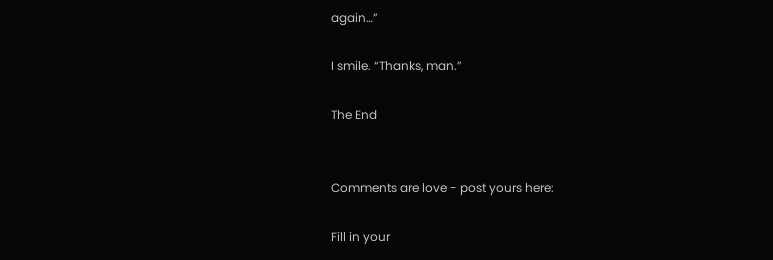again…”

I smile. “Thanks, man.”

The End


Comments are love - post yours here:

Fill in your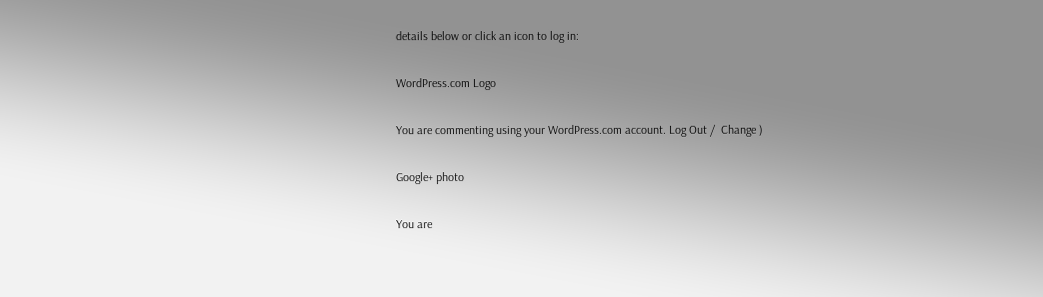details below or click an icon to log in:

WordPress.com Logo

You are commenting using your WordPress.com account. Log Out /  Change )

Google+ photo

You are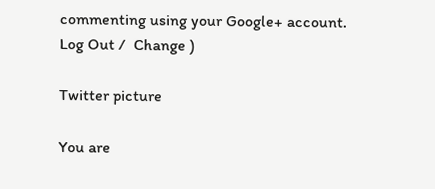commenting using your Google+ account. Log Out /  Change )

Twitter picture

You are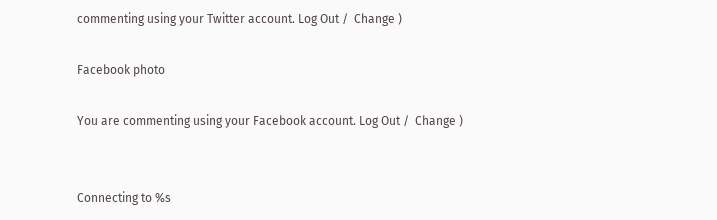commenting using your Twitter account. Log Out /  Change )

Facebook photo

You are commenting using your Facebook account. Log Out /  Change )


Connecting to %s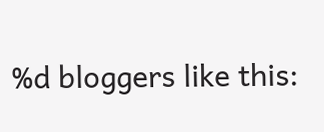%d bloggers like this: